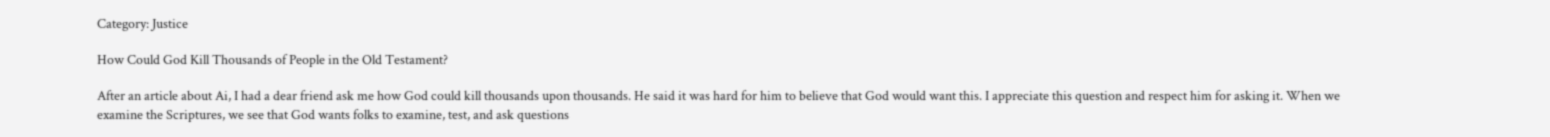Category: Justice

How Could God Kill Thousands of People in the Old Testament?

After an article about Ai, I had a dear friend ask me how God could kill thousands upon thousands. He said it was hard for him to believe that God would want this. I appreciate this question and respect him for asking it. When we examine the Scriptures, we see that God wants folks to examine, test, and ask questions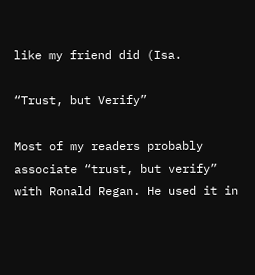like my friend did (Isa.

“Trust, but Verify”

Most of my readers probably associate “trust, but verify” with Ronald Regan. He used it in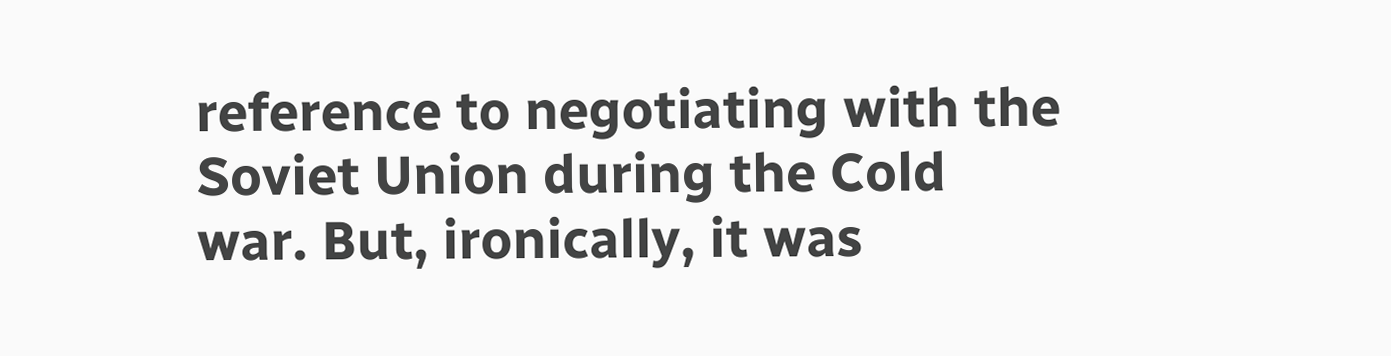reference to negotiating with the Soviet Union during the Cold war. But, ironically, it was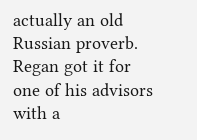actually an old Russian proverb. Regan got it for one of his advisors with a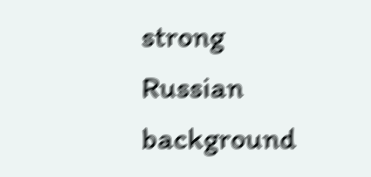strong Russian background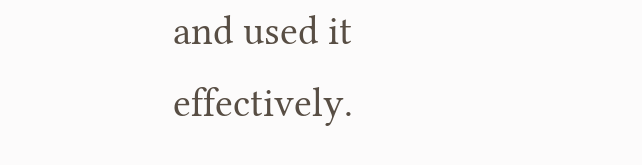and used it effectively.